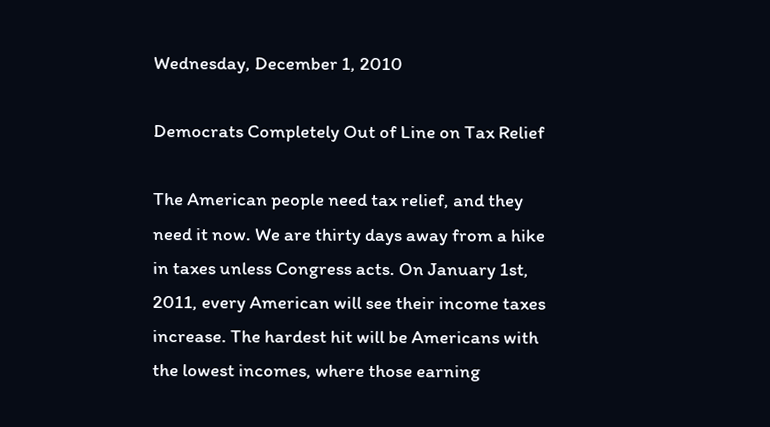Wednesday, December 1, 2010

Democrats Completely Out of Line on Tax Relief

The American people need tax relief, and they need it now. We are thirty days away from a hike in taxes unless Congress acts. On January 1st, 2011, every American will see their income taxes increase. The hardest hit will be Americans with the lowest incomes, where those earning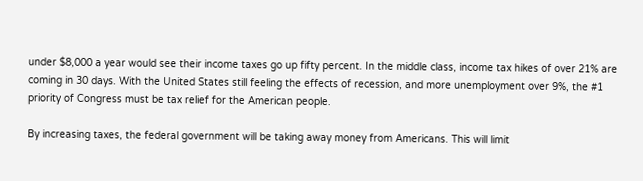under $8,000 a year would see their income taxes go up fifty percent. In the middle class, income tax hikes of over 21% are coming in 30 days. With the United States still feeling the effects of recession, and more unemployment over 9%, the #1 priority of Congress must be tax relief for the American people.

By increasing taxes, the federal government will be taking away money from Americans. This will limit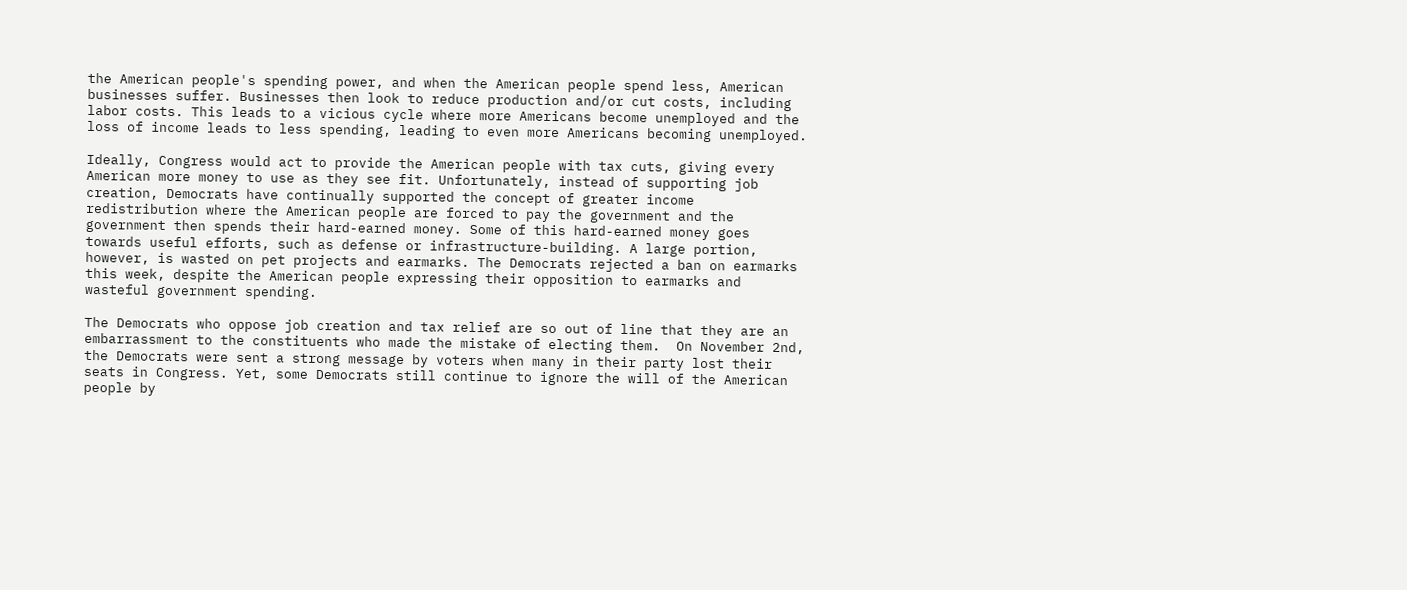the American people's spending power, and when the American people spend less, American businesses suffer. Businesses then look to reduce production and/or cut costs, including labor costs. This leads to a vicious cycle where more Americans become unemployed and the loss of income leads to less spending, leading to even more Americans becoming unemployed.

Ideally, Congress would act to provide the American people with tax cuts, giving every American more money to use as they see fit. Unfortunately, instead of supporting job creation, Democrats have continually supported the concept of greater income redistribution where the American people are forced to pay the government and the government then spends their hard-earned money. Some of this hard-earned money goes towards useful efforts, such as defense or infrastructure-building. A large portion, however, is wasted on pet projects and earmarks. The Democrats rejected a ban on earmarks this week, despite the American people expressing their opposition to earmarks and wasteful government spending.

The Democrats who oppose job creation and tax relief are so out of line that they are an embarrassment to the constituents who made the mistake of electing them.  On November 2nd, the Democrats were sent a strong message by voters when many in their party lost their seats in Congress. Yet, some Democrats still continue to ignore the will of the American people by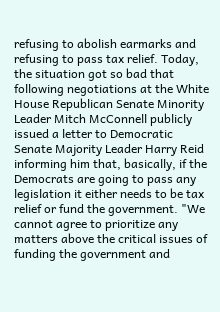refusing to abolish earmarks and refusing to pass tax relief. Today, the situation got so bad that following negotiations at the White House Republican Senate Minority Leader Mitch McConnell publicly issued a letter to Democratic Senate Majority Leader Harry Reid informing him that, basically, if the Democrats are going to pass any legislation it either needs to be tax relief or fund the government. "We cannot agree to prioritize any matters above the critical issues of funding the government and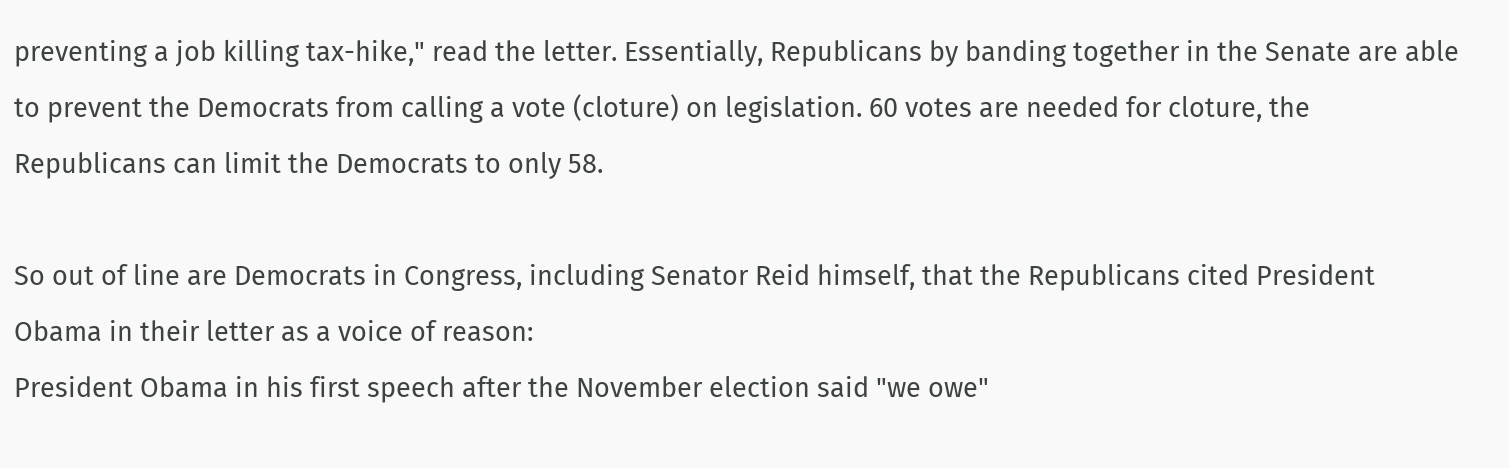preventing a job killing tax-hike," read the letter. Essentially, Republicans by banding together in the Senate are able to prevent the Democrats from calling a vote (cloture) on legislation. 60 votes are needed for cloture, the Republicans can limit the Democrats to only 58.

So out of line are Democrats in Congress, including Senator Reid himself, that the Republicans cited President Obama in their letter as a voice of reason:
President Obama in his first speech after the November election said "we owe"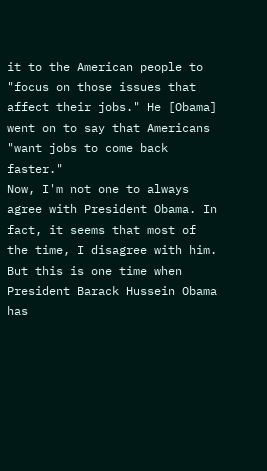it to the American people to "focus on those issues that affect their jobs." He [Obama] went on to say that Americans "want jobs to come back faster."
Now, I'm not one to always agree with President Obama. In fact, it seems that most of the time, I disagree with him. But this is one time when President Barack Hussein Obama has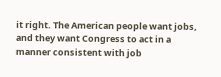it right. The American people want jobs, and they want Congress to act in a manner consistent with job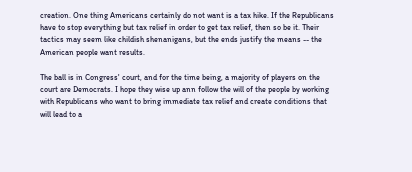creation. One thing Americans certainly do not want is a tax hike. If the Republicans have to stop everything but tax relief in order to get tax relief, then so be it. Their tactics may seem like childish shenanigans, but the ends justify the means -- the American people want results.

The ball is in Congress' court, and for the time being, a majority of players on the court are Democrats. I hope they wise up ann follow the will of the people by working with Republicans who want to bring immediate tax relief and create conditions that will lead to a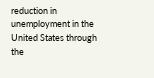reduction in unemployment in the United States through the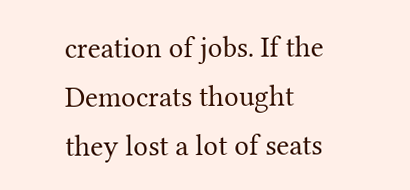creation of jobs. If the Democrats thought they lost a lot of seats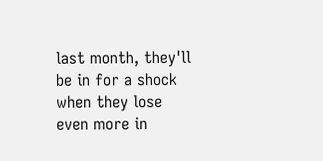last month, they'll be in for a shock when they lose even more in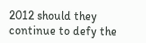2012 should they continue to defy the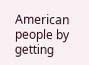American people by getting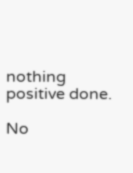nothing positive done.

No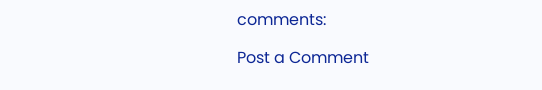comments:

Post a Comment